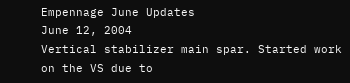Empennage June Updates
June 12, 2004
Vertical stabilizer main spar. Started work on the VS due to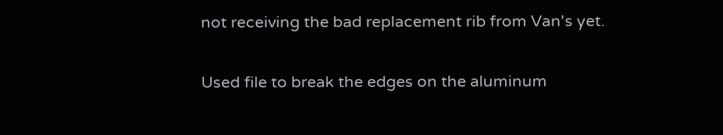not receiving the bad replacement rib from Van's yet.

Used file to break the edges on the aluminum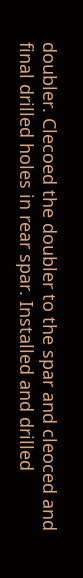doubler. Clecoed the doubler to the spar and cleoced and final drilled holes in rear spar. Installed and drilled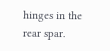hinges in the rear spar.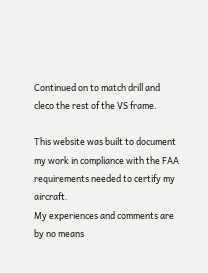Continued on to match drill and cleco the rest of the VS frame.

This website was built to document my work in compliance with the FAA requirements needed to certify my aircraft.
My experiences and comments are by no means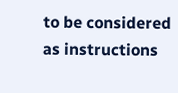to be considered as instructions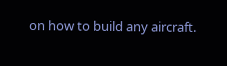on how to build any aircraft.